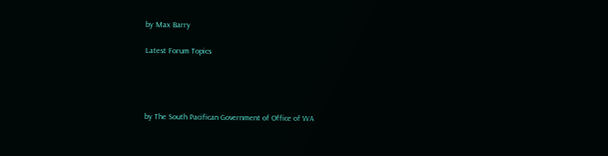by Max Barry

Latest Forum Topics




by The South Pacifican Government of Office of WA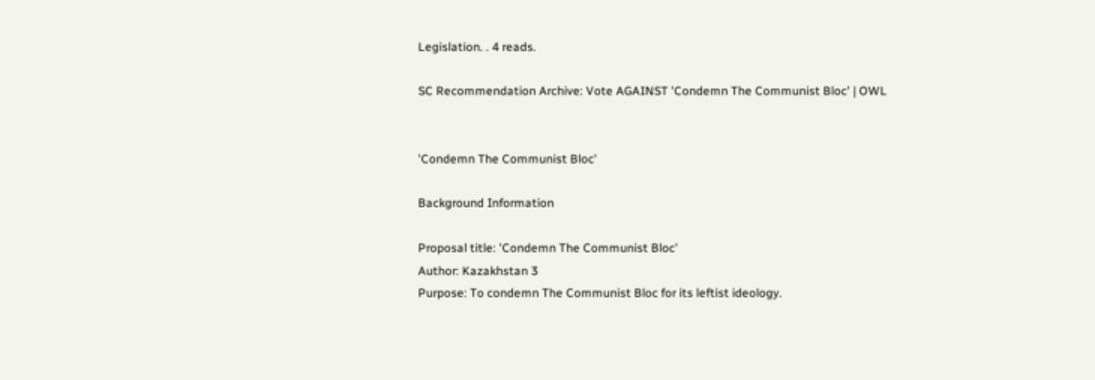Legislation. . 4 reads.

SC Recommendation Archive: Vote AGAINST 'Condemn The Communist Bloc' | OWL


'Condemn The Communist Bloc'

Background Information

Proposal title: 'Condemn The Communist Bloc'
Author: Kazakhstan 3
Purpose: To condemn The Communist Bloc for its leftist ideology.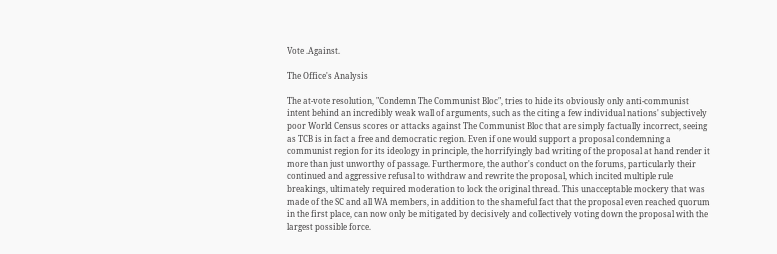Vote .Against.

The Office's Analysis

The at-vote resolution, "Condemn The Communist Bloc", tries to hide its obviously only anti-communist intent behind an incredibly weak wall of arguments, such as the citing a few individual nations' subjectively poor World Census scores or attacks against The Communist Bloc that are simply factually incorrect, seeing as TCB is in fact a free and democratic region. Even if one would support a proposal condemning a communist region for its ideology in principle, the horrifyingly bad writing of the proposal at hand render it more than just unworthy of passage. Furthermore, the author's conduct on the forums, particularly their continued and aggressive refusal to withdraw and rewrite the proposal, which incited multiple rule breakings, ultimately required moderation to lock the original thread. This unacceptable mockery that was made of the SC and all WA members, in addition to the shameful fact that the proposal even reached quorum in the first place, can now only be mitigated by decisively and collectively voting down the proposal with the largest possible force.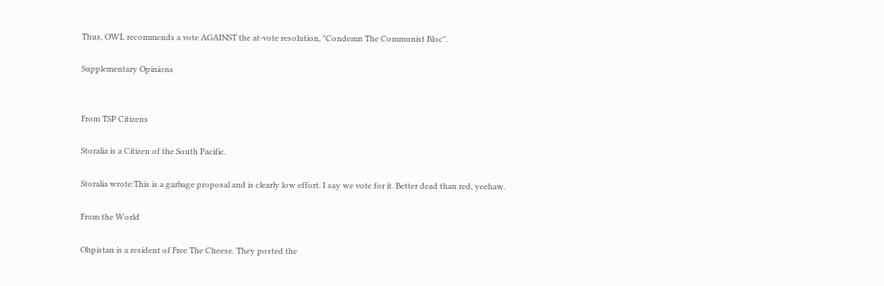Thus, OWL recommends a vote AGAINST the at-vote resolution, "Condemn The Communist Bloc".

Supplementary Opinions


From TSP Citizens

Storalia is a Citizen of the South Pacific.

Storalia wrote:This is a garbage proposal and is clearly low effort. I say we vote for it. Better dead than red, yeehaw.

From the World

Ohpistan is a resident of Free The Cheese. They posted the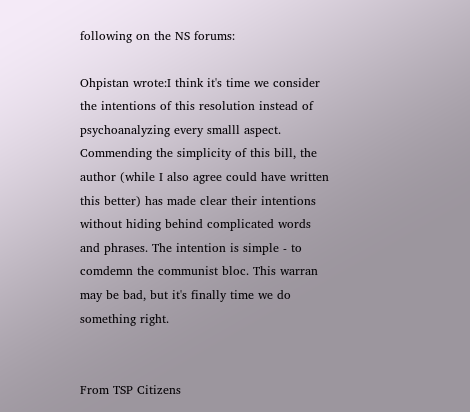following on the NS forums:

Ohpistan wrote:I think it's time we consider the intentions of this resolution instead of psychoanalyzing every smalll aspect. Commending the simplicity of this bill, the author (while I also agree could have written this better) has made clear their intentions without hiding behind complicated words and phrases. The intention is simple - to comdemn the communist bloc. This warran may be bad, but it's finally time we do something right.


From TSP Citizens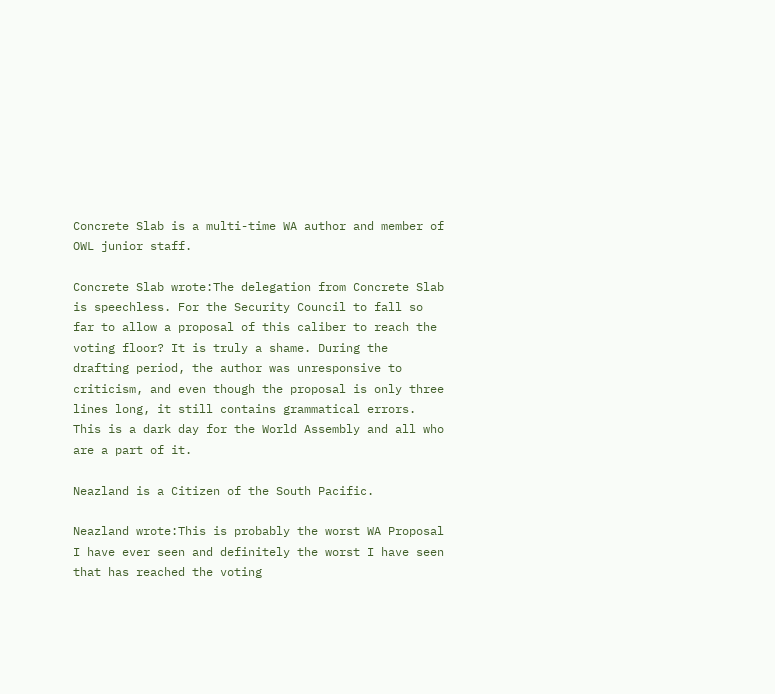Concrete Slab is a multi-time WA author and member of OWL junior staff.

Concrete Slab wrote:The delegation from Concrete Slab is speechless. For the Security Council to fall so far to allow a proposal of this caliber to reach the voting floor? It is truly a shame. During the drafting period, the author was unresponsive to criticism, and even though the proposal is only three lines long, it still contains grammatical errors. This is a dark day for the World Assembly and all who are a part of it.

Neazland is a Citizen of the South Pacific.

Neazland wrote:This is probably the worst WA Proposal I have ever seen and definitely the worst I have seen that has reached the voting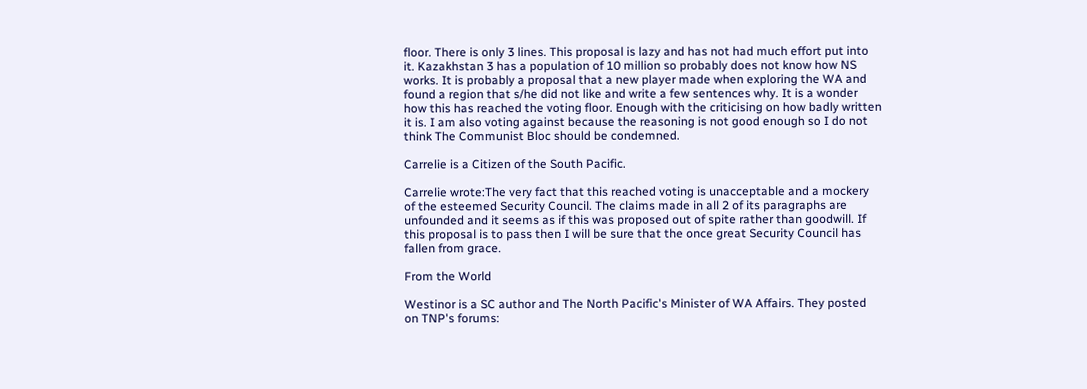floor. There is only 3 lines. This proposal is lazy and has not had much effort put into it. Kazakhstan 3 has a population of 10 million so probably does not know how NS works. It is probably a proposal that a new player made when exploring the WA and found a region that s/he did not like and write a few sentences why. It is a wonder how this has reached the voting floor. Enough with the criticising on how badly written it is. I am also voting against because the reasoning is not good enough so I do not think The Communist Bloc should be condemned.

Carrelie is a Citizen of the South Pacific.

Carrelie wrote:The very fact that this reached voting is unacceptable and a mockery of the esteemed Security Council. The claims made in all 2 of its paragraphs are unfounded and it seems as if this was proposed out of spite rather than goodwill. If this proposal is to pass then I will be sure that the once great Security Council has fallen from grace.

From the World

Westinor is a SC author and The North Pacific's Minister of WA Affairs. They posted on TNP's forums: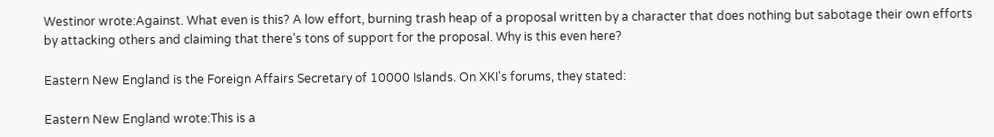Westinor wrote:Against. What even is this? A low effort, burning trash heap of a proposal written by a character that does nothing but sabotage their own efforts by attacking others and claiming that there's tons of support for the proposal. Why is this even here?

Eastern New England is the Foreign Affairs Secretary of 10000 Islands. On XKI's forums, they stated:

Eastern New England wrote:This is a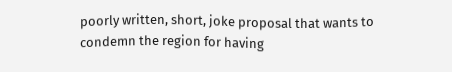poorly written, short, joke proposal that wants to condemn the region for having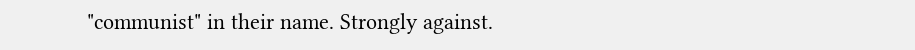"communist" in their name. Strongly against.